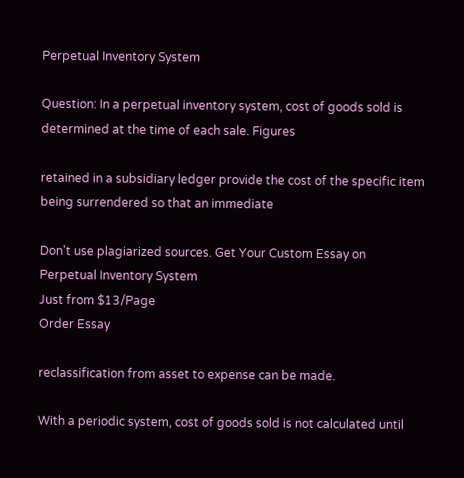Perpetual Inventory System

Question: In a perpetual inventory system, cost of goods sold is determined at the time of each sale. Figures

retained in a subsidiary ledger provide the cost of the specific item being surrendered so that an immediate

Don't use plagiarized sources. Get Your Custom Essay on
Perpetual Inventory System
Just from $13/Page
Order Essay

reclassification from asset to expense can be made.

With a periodic system, cost of goods sold is not calculated until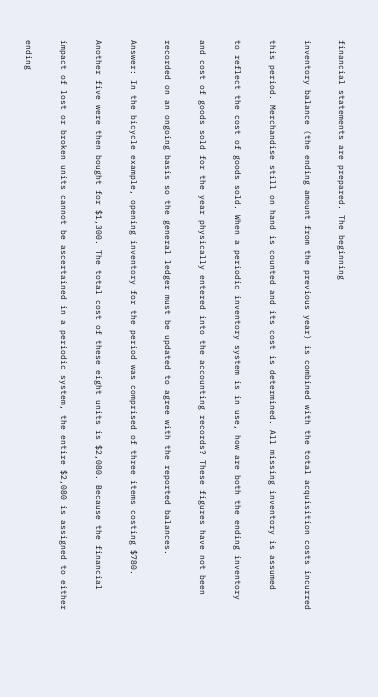financial statements are prepared. The beginning

inventory balance (the ending amount from the previous year) is combined with the total acquisition costs incurred

this period. Merchandise still on hand is counted and its cost is determined. All missing inventory is assumed

to reflect the cost of goods sold. When a periodic inventory system is in use, how are both the ending inventory

and cost of goods sold for the year physically entered into the accounting records? These figures have not been

recorded on an ongoing basis so the general ledger must be updated to agree with the reported balances.

Answer: In the bicycle example, opening inventory for the period was comprised of three items costing $780.

Another five were then bought for $1,300. The total cost of these eight units is $2,080. Because the financial

impact of lost or broken units cannot be ascertained in a periodic system, the entire $2,080 is assigned to either

ending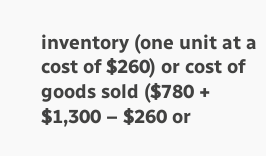inventory (one unit at a cost of $260) or cost of goods sold ($780 + $1,300 – $260 or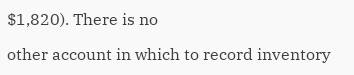$1,820). There is no

other account in which to record inventory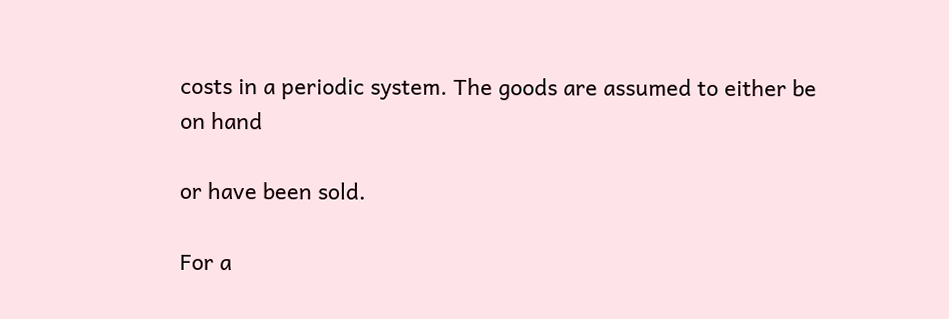costs in a periodic system. The goods are assumed to either be on hand

or have been sold.

For a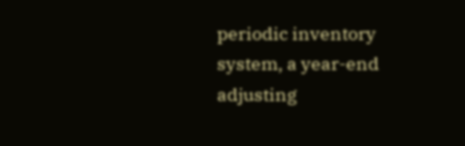periodic inventory system, a year-end adjusting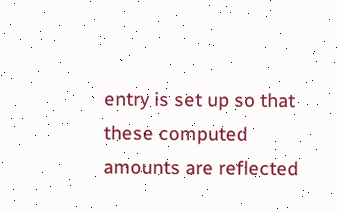entry is set up so that these computed amounts are reflected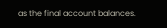as the final account balances.